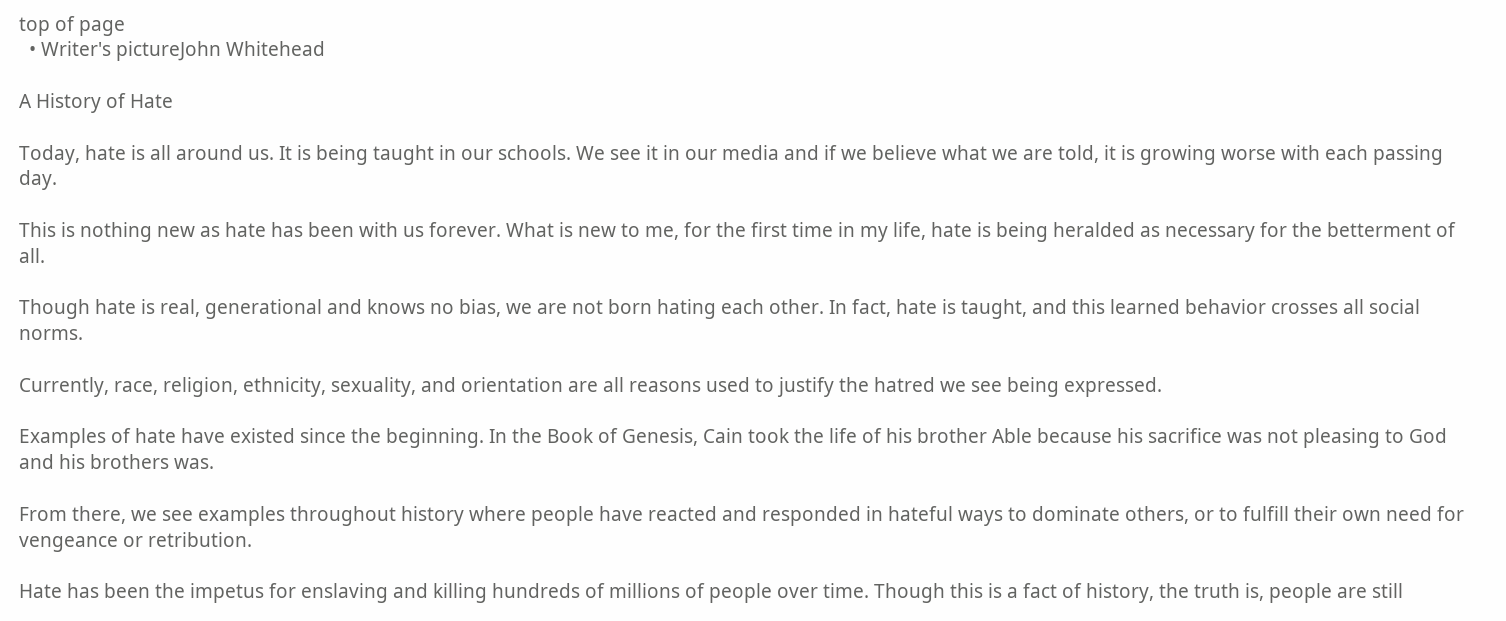top of page
  • Writer's pictureJohn Whitehead

A History of Hate

Today, hate is all around us. It is being taught in our schools. We see it in our media and if we believe what we are told, it is growing worse with each passing day.

This is nothing new as hate has been with us forever. What is new to me, for the first time in my life, hate is being heralded as necessary for the betterment of all.

Though hate is real, generational and knows no bias, we are not born hating each other. In fact, hate is taught, and this learned behavior crosses all social norms.

Currently, race, religion, ethnicity, sexuality, and orientation are all reasons used to justify the hatred we see being expressed.

Examples of hate have existed since the beginning. In the Book of Genesis, Cain took the life of his brother Able because his sacrifice was not pleasing to God and his brothers was.

From there, we see examples throughout history where people have reacted and responded in hateful ways to dominate others, or to fulfill their own need for vengeance or retribution.

Hate has been the impetus for enslaving and killing hundreds of millions of people over time. Though this is a fact of history, the truth is, people are still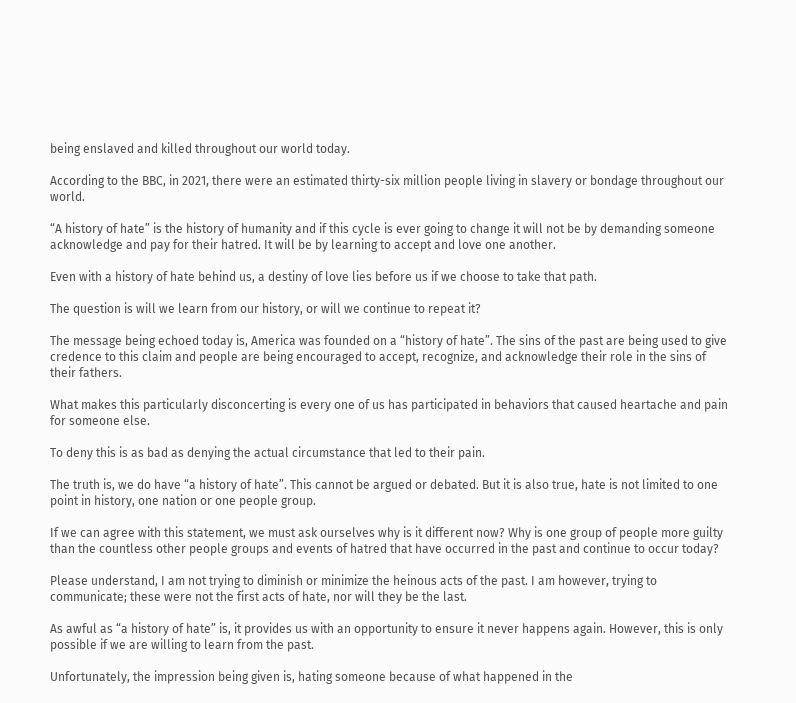being enslaved and killed throughout our world today.

According to the BBC, in 2021, there were an estimated thirty-six million people living in slavery or bondage throughout our world.

“A history of hate” is the history of humanity and if this cycle is ever going to change it will not be by demanding someone acknowledge and pay for their hatred. It will be by learning to accept and love one another.

Even with a history of hate behind us, a destiny of love lies before us if we choose to take that path.

The question is will we learn from our history, or will we continue to repeat it?

The message being echoed today is, America was founded on a “history of hate”. The sins of the past are being used to give credence to this claim and people are being encouraged to accept, recognize, and acknowledge their role in the sins of their fathers.

What makes this particularly disconcerting is every one of us has participated in behaviors that caused heartache and pain for someone else.

To deny this is as bad as denying the actual circumstance that led to their pain.

The truth is, we do have “a history of hate”. This cannot be argued or debated. But it is also true, hate is not limited to one point in history, one nation or one people group.

If we can agree with this statement, we must ask ourselves why is it different now? Why is one group of people more guilty than the countless other people groups and events of hatred that have occurred in the past and continue to occur today?

Please understand, I am not trying to diminish or minimize the heinous acts of the past. I am however, trying to communicate; these were not the first acts of hate, nor will they be the last.

As awful as “a history of hate” is, it provides us with an opportunity to ensure it never happens again. However, this is only possible if we are willing to learn from the past.

Unfortunately, the impression being given is, hating someone because of what happened in the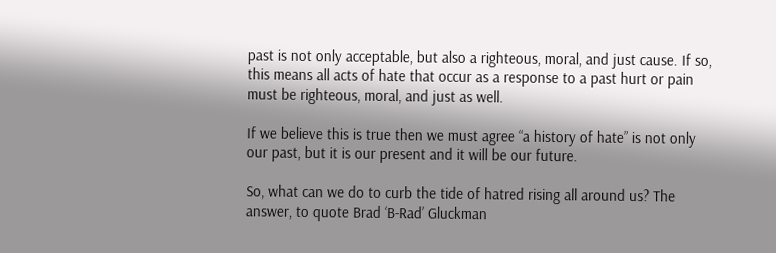past is not only acceptable, but also a righteous, moral, and just cause. If so, this means all acts of hate that occur as a response to a past hurt or pain must be righteous, moral, and just as well.

If we believe this is true then we must agree “a history of hate” is not only our past, but it is our present and it will be our future.

So, what can we do to curb the tide of hatred rising all around us? The answer, to quote Brad ‘B-Rad’ Gluckman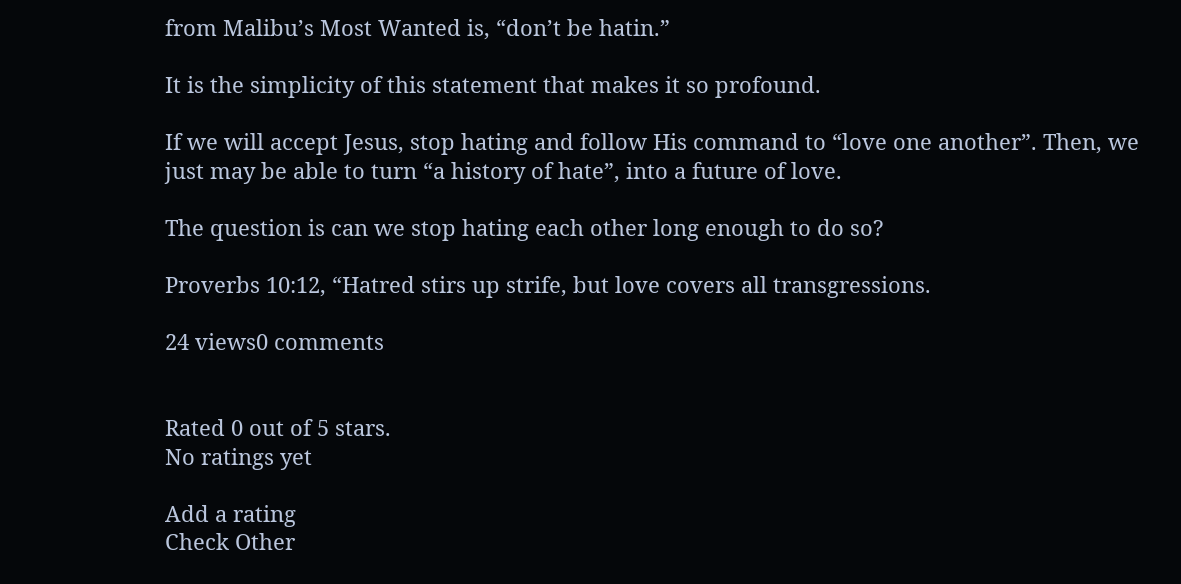from Malibu’s Most Wanted is, “don’t be hatin.”

It is the simplicity of this statement that makes it so profound.

If we will accept Jesus, stop hating and follow His command to “love one another”. Then, we just may be able to turn “a history of hate”, into a future of love.

The question is can we stop hating each other long enough to do so?

Proverbs 10:12, “Hatred stirs up strife, but love covers all transgressions.

24 views0 comments


Rated 0 out of 5 stars.
No ratings yet

Add a rating
Check Other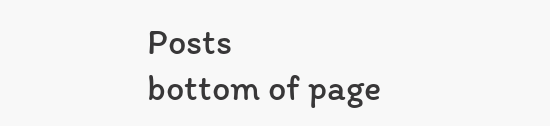Posts
bottom of page